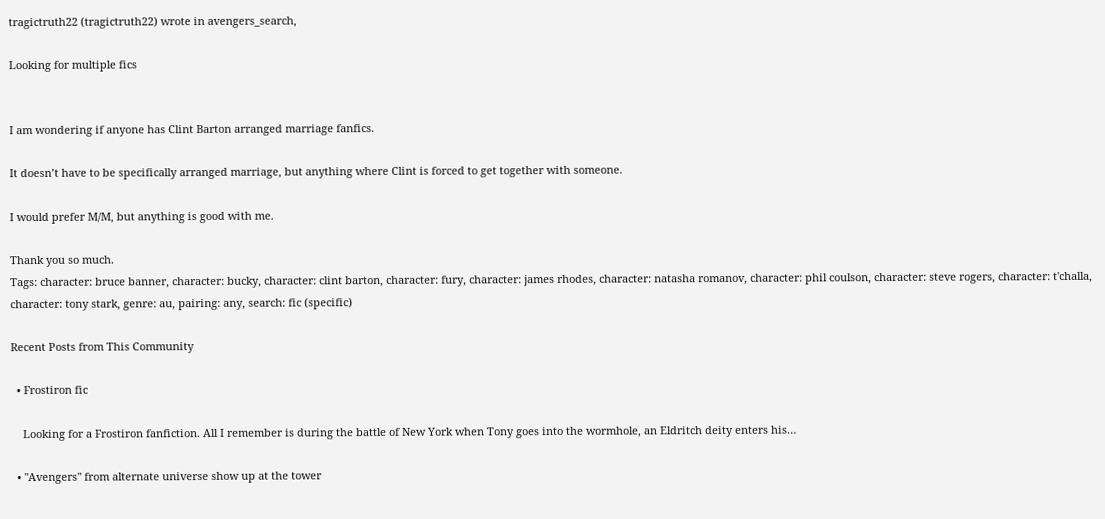tragictruth22 (tragictruth22) wrote in avengers_search,

Looking for multiple fics


I am wondering if anyone has Clint Barton arranged marriage fanfics.

It doesn’t have to be specifically arranged marriage, but anything where Clint is forced to get together with someone.

I would prefer M/M, but anything is good with me.

Thank you so much.
Tags: character: bruce banner, character: bucky, character: clint barton, character: fury, character: james rhodes, character: natasha romanov, character: phil coulson, character: steve rogers, character: t'challa, character: tony stark, genre: au, pairing: any, search: fic (specific)

Recent Posts from This Community

  • Frostiron fic

    Looking for a Frostiron fanfiction. All I remember is during the battle of New York when Tony goes into the wormhole, an Eldritch deity enters his…

  • "Avengers" from alternate universe show up at the tower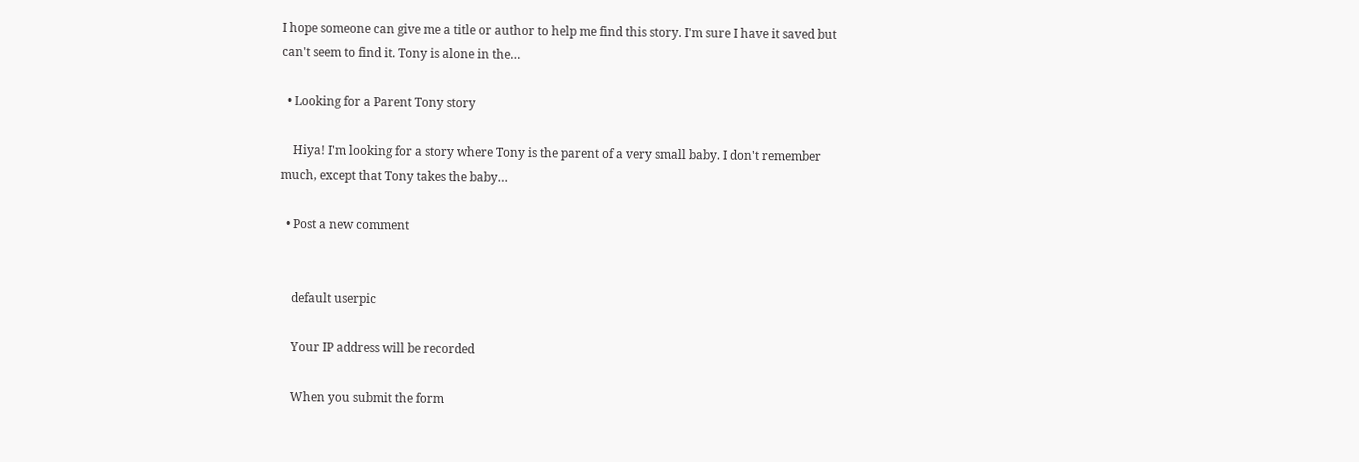I hope someone can give me a title or author to help me find this story. I'm sure I have it saved but can't seem to find it. Tony is alone in the…

  • Looking for a Parent Tony story

    Hiya! I'm looking for a story where Tony is the parent of a very small baby. I don't remember much, except that Tony takes the baby…

  • Post a new comment


    default userpic

    Your IP address will be recorded

    When you submit the form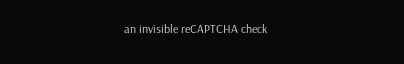an invisible reCAPTCHA check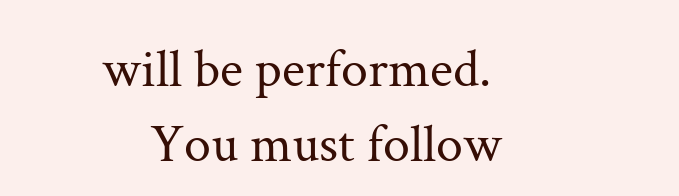will be performed.
    You must follow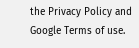the Privacy Policy and Google Terms of use.